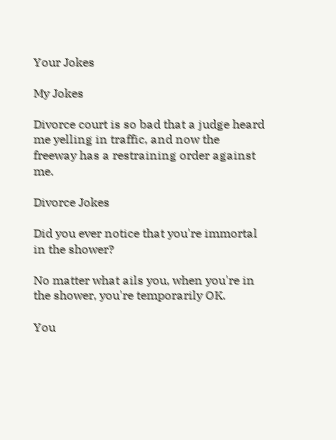Your Jokes

My Jokes

Divorce court is so bad that a judge heard me yelling in traffic, and now the freeway has a restraining order against me.

Divorce Jokes

Did you ever notice that you're immortal in the shower?

No matter what ails you, when you're in the shower, you're temporarily OK.

You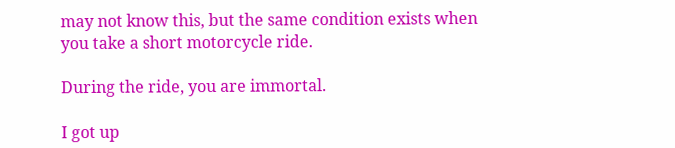may not know this, but the same condition exists when you take a short motorcycle ride.

During the ride, you are immortal.

I got up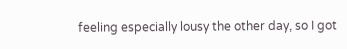feeling especially lousy the other day, so I got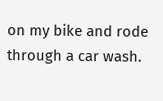on my bike and rode through a car wash.